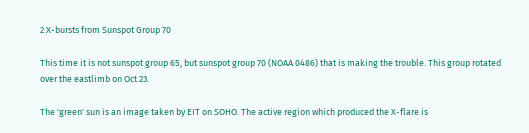2 X-bursts from Sunspot Group 70

This time it is not sunspot group 65, but sunspot group 70 (NOAA 0486) that is making the trouble. This group rotated over the eastlimb on Oct 23.

The 'green' sun is an image taken by EIT on SOHO. The active region which produced the X-flare is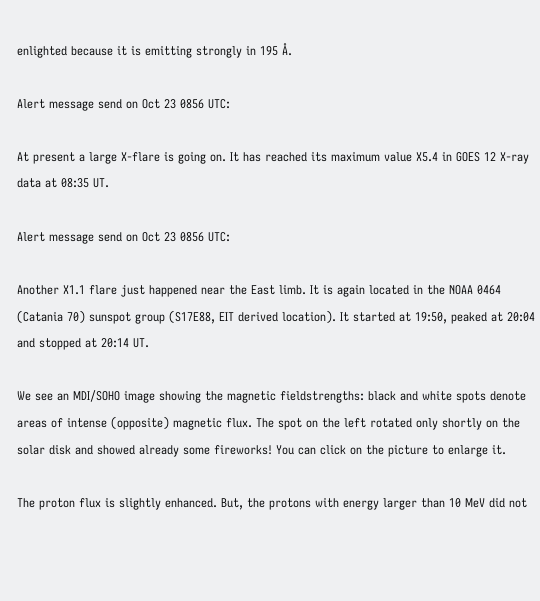enlighted because it is emitting strongly in 195 Å.

Alert message send on Oct 23 0856 UTC:

At present a large X-flare is going on. It has reached its maximum value X5.4 in GOES 12 X-ray data at 08:35 UT.

Alert message send on Oct 23 0856 UTC:

Another X1.1 flare just happened near the East limb. It is again located in the NOAA 0464 (Catania 70) sunspot group (S17E88, EIT derived location). It started at 19:50, peaked at 20:04 and stopped at 20:14 UT.

We see an MDI/SOHO image showing the magnetic fieldstrengths: black and white spots denote areas of intense (opposite) magnetic flux. The spot on the left rotated only shortly on the solar disk and showed already some fireworks! You can click on the picture to enlarge it.

The proton flux is slightly enhanced. But, the protons with energy larger than 10 MeV did not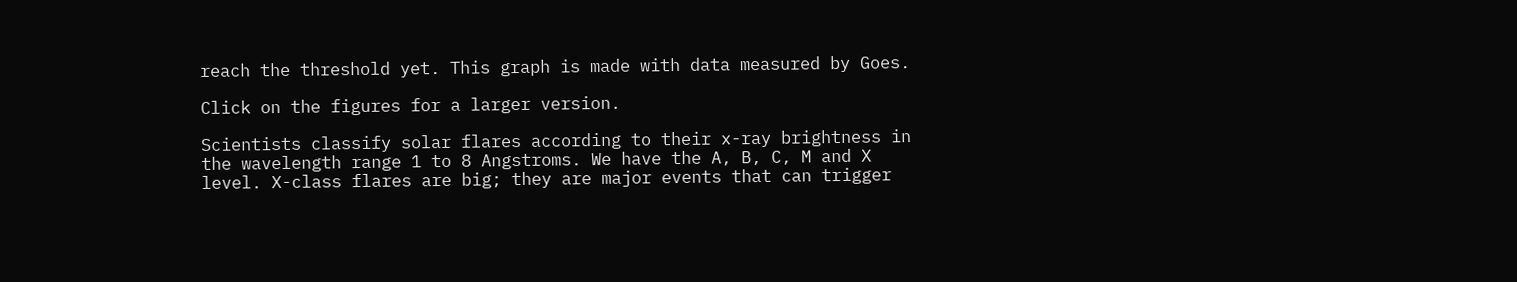reach the threshold yet. This graph is made with data measured by Goes.

Click on the figures for a larger version.

Scientists classify solar flares according to their x-ray brightness in the wavelength range 1 to 8 Angstroms. We have the A, B, C, M and X level. X-class flares are big; they are major events that can trigger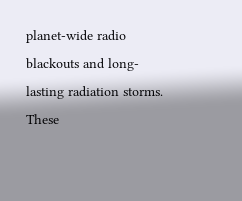planet-wide radio blackouts and long-lasting radiation storms. These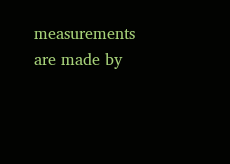measurements are made by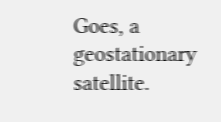Goes, a geostationary satellite.